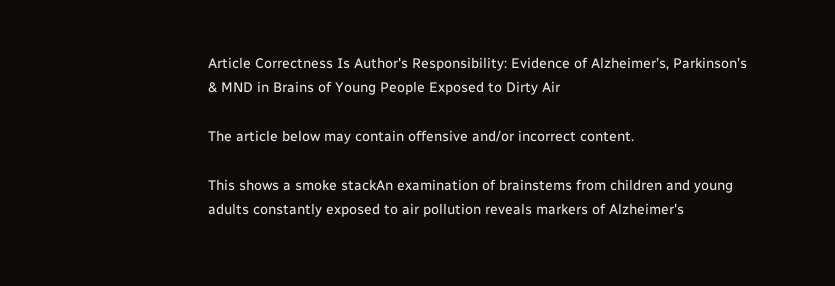Article Correctness Is Author's Responsibility: Evidence of Alzheimer’s, Parkinson’s & MND in Brains of Young People Exposed to Dirty Air

The article below may contain offensive and/or incorrect content.

This shows a smoke stackAn examination of brainstems from children and young adults constantly exposed to air pollution reveals markers of Alzheimer's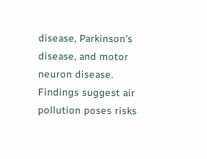disease, Parkinson's disease, and motor neuron disease. Findings suggest air pollution poses risks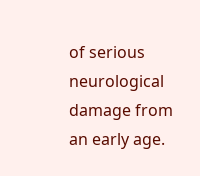of serious neurological damage from an early age.